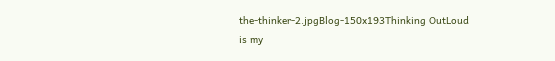the-thinker-2.jpgBlog-150x193Thinking OutLoud is my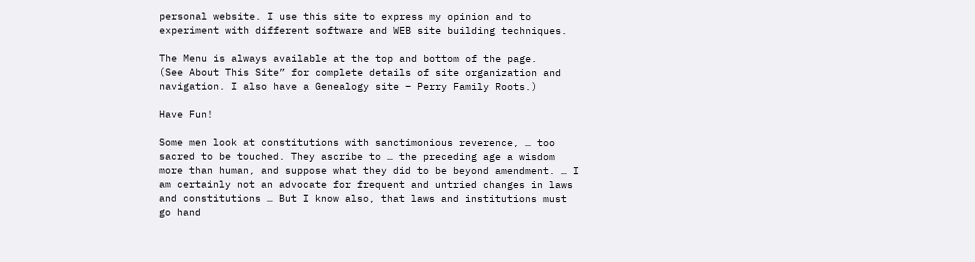personal website. I use this site to express my opinion and to experiment with different software and WEB site building techniques.

The Menu is always available at the top and bottom of the page.
(See About This Site” for complete details of site organization and navigation. I also have a Genealogy site – Perry Family Roots.)

Have Fun!

Some men look at constitutions with sanctimonious reverence, … too sacred to be touched. They ascribe to … the preceding age a wisdom more than human, and suppose what they did to be beyond amendment. … I am certainly not an advocate for frequent and untried changes in laws and constitutions … But I know also, that laws and institutions must go hand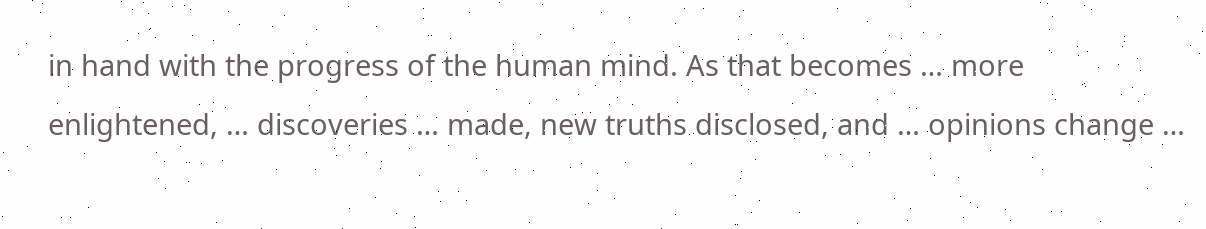in hand with the progress of the human mind. As that becomes … more enlightened, … discoveries … made, new truths disclosed, and … opinions change …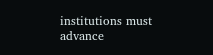institutions must advance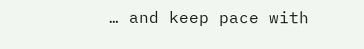… and keep pace with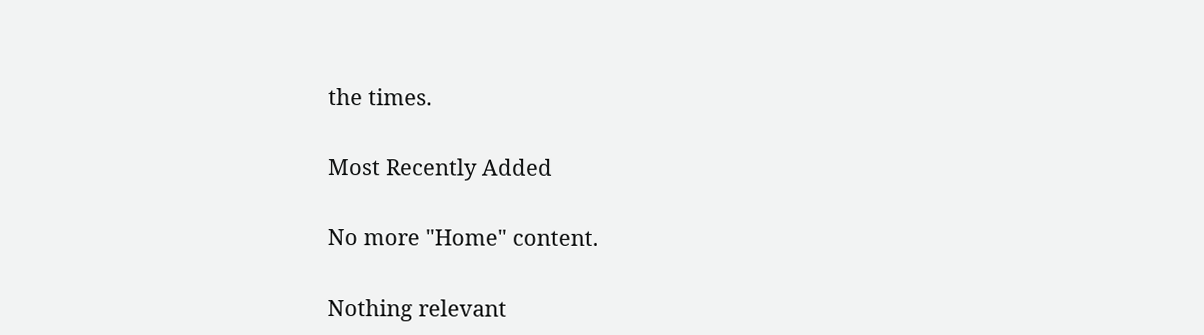the times.

Most Recently Added

No more "Home" content.

Nothing relevant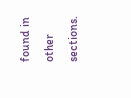found in other sections.